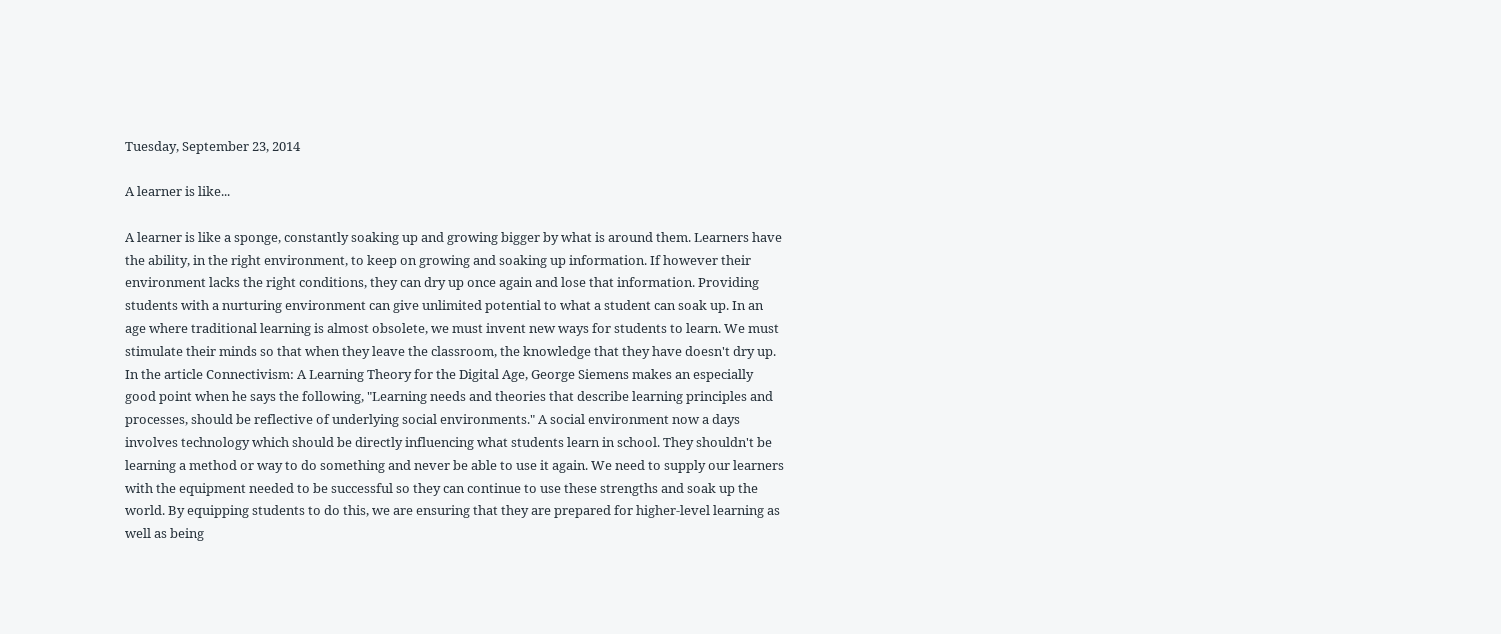Tuesday, September 23, 2014

A learner is like...

A learner is like a sponge, constantly soaking up and growing bigger by what is around them. Learners have the ability, in the right environment, to keep on growing and soaking up information. If however their environment lacks the right conditions, they can dry up once again and lose that information. Providing students with a nurturing environment can give unlimited potential to what a student can soak up. In an age where traditional learning is almost obsolete, we must invent new ways for students to learn. We must stimulate their minds so that when they leave the classroom, the knowledge that they have doesn't dry up.
In the article Connectivism: A Learning Theory for the Digital Age, George Siemens makes an especially good point when he says the following, "Learning needs and theories that describe learning principles and processes, should be reflective of underlying social environments." A social environment now a days involves technology which should be directly influencing what students learn in school. They shouldn't be learning a method or way to do something and never be able to use it again. We need to supply our learners with the equipment needed to be successful so they can continue to use these strengths and soak up the world. By equipping students to do this, we are ensuring that they are prepared for higher-level learning as well as being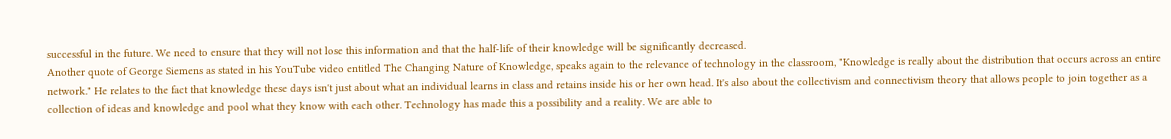successful in the future. We need to ensure that they will not lose this information and that the half-life of their knowledge will be significantly decreased.
Another quote of George Siemens as stated in his YouTube video entitled The Changing Nature of Knowledge, speaks again to the relevance of technology in the classroom, "Knowledge is really about the distribution that occurs across an entire network." He relates to the fact that knowledge these days isn't just about what an individual learns in class and retains inside his or her own head. It's also about the collectivism and connectivism theory that allows people to join together as a collection of ideas and knowledge and pool what they know with each other. Technology has made this a possibility and a reality. We are able to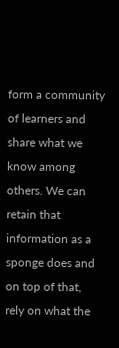form a community of learners and share what we know among others. We can retain that information as a sponge does and on top of that, rely on what the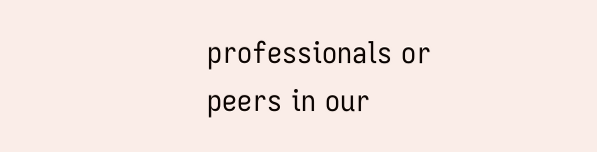professionals or peers in our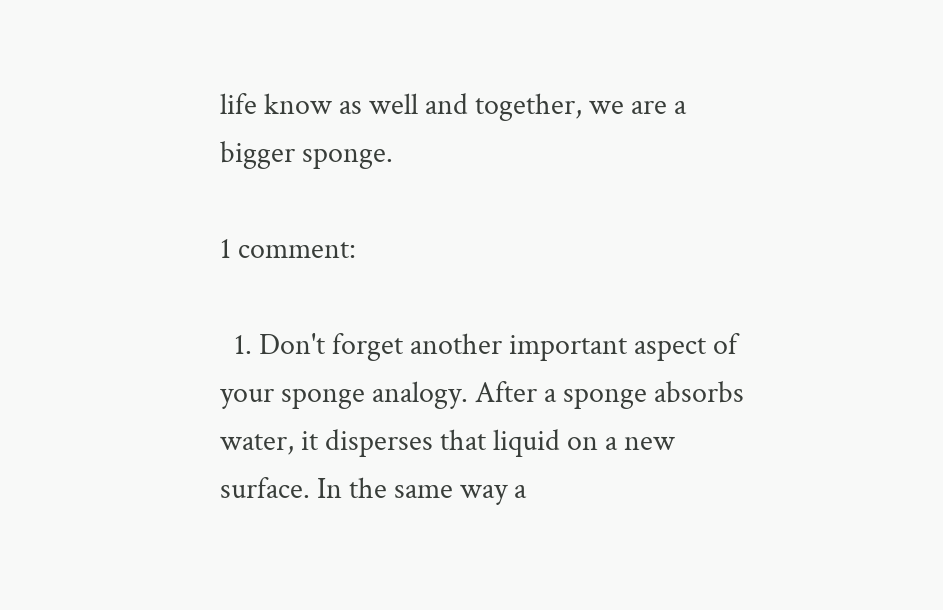life know as well and together, we are a bigger sponge.

1 comment:

  1. Don't forget another important aspect of your sponge analogy. After a sponge absorbs water, it disperses that liquid on a new surface. In the same way a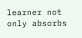learner not only absorbs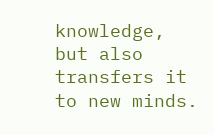knowledge, but also transfers it to new minds.